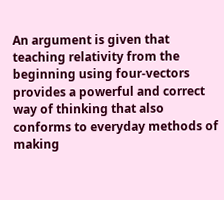An argument is given that teaching relativity from the beginning using four-vectors provides a powerful and correct way of thinking that also conforms to everyday methods of making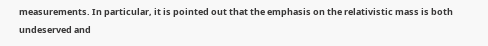measurements. In particular, it is pointed out that the emphasis on the relativistic mass is both undeserved and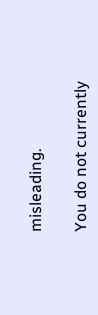misleading.

You do not currently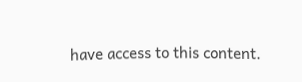have access to this content.